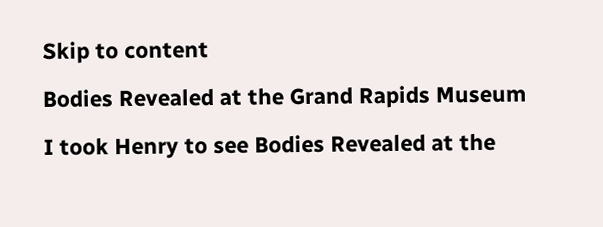Skip to content

Bodies Revealed at the Grand Rapids Museum

I took Henry to see Bodies Revealed at the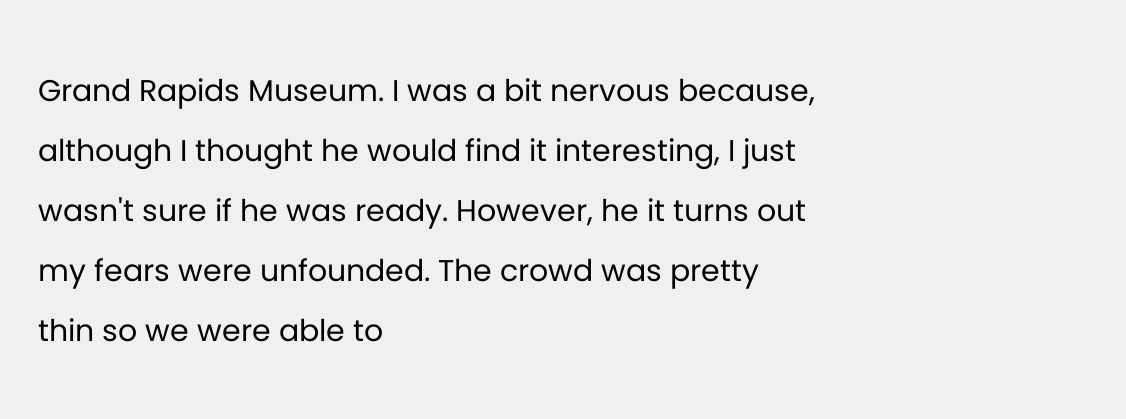Grand Rapids Museum. I was a bit nervous because, although I thought he would find it interesting, I just wasn't sure if he was ready. However, he it turns out my fears were unfounded. The crowd was pretty thin so we were able to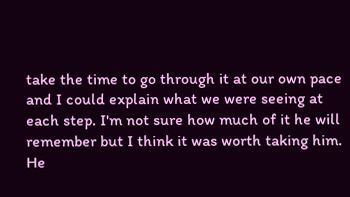take the time to go through it at our own pace and I could explain what we were seeing at each step. I'm not sure how much of it he will remember but I think it was worth taking him. He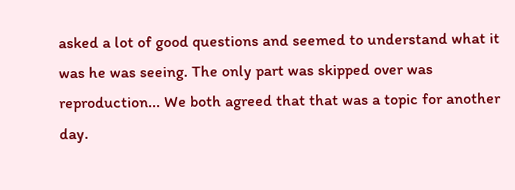asked a lot of good questions and seemed to understand what it was he was seeing. The only part was skipped over was reproduction... We both agreed that that was a topic for another day.